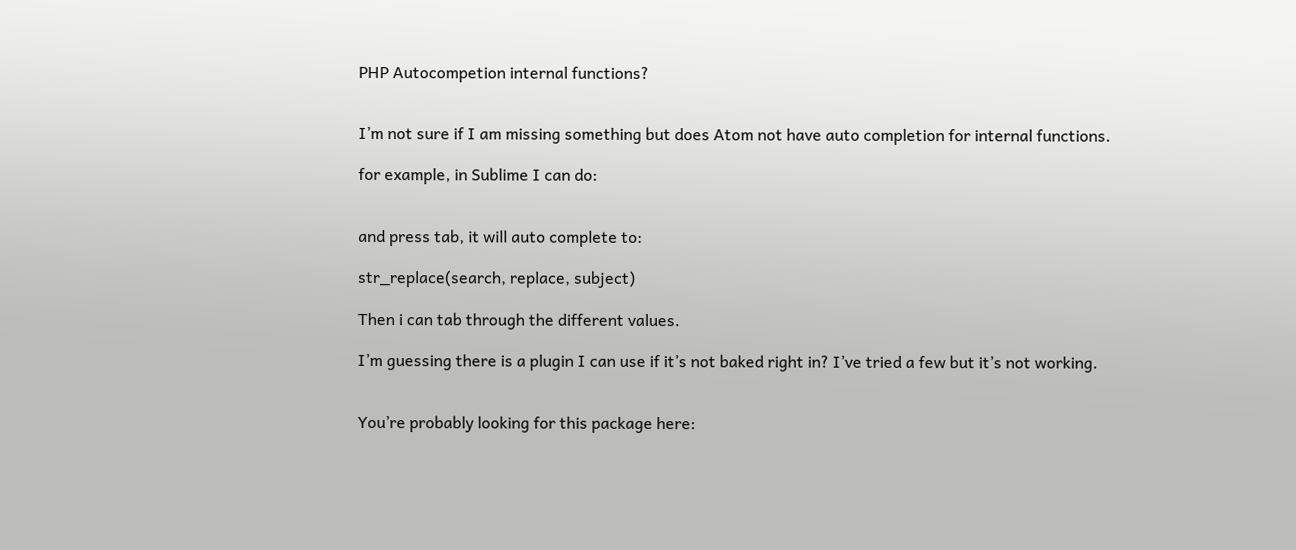PHP Autocompetion internal functions?


I’m not sure if I am missing something but does Atom not have auto completion for internal functions.

for example, in Sublime I can do:


and press tab, it will auto complete to:

str_replace(search, replace, subject)

Then i can tab through the different values.

I’m guessing there is a plugin I can use if it’s not baked right in? I’ve tried a few but it’s not working.


You’re probably looking for this package here: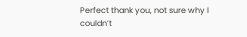Perfect thank you, not sure why I couldn’t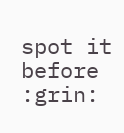spot it before :grin: